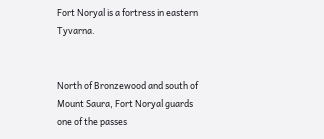Fort Noryal is a fortress in eastern Tyvarna.


North of Bronzewood and south of Mount Saura, Fort Noryal guards one of the passes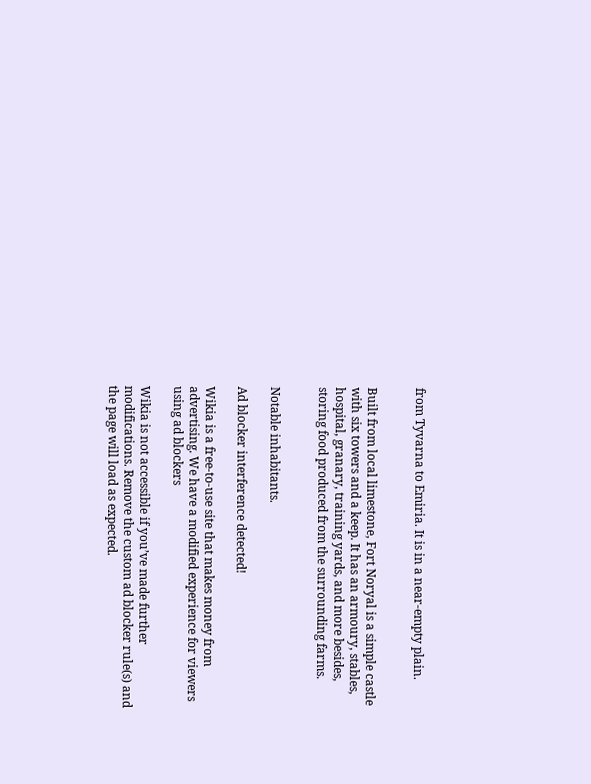from Tyvarna to Emiria. It is in a near-empty plain.


Built from local limestone, Fort Noryal is a simple castle with six towers and a keep. It has an armoury, stables, hospital, granary, training yards, and more besides, storing food produced from the surrounding farms.


Notable inhabitants.

Ad blocker interference detected!

Wikia is a free-to-use site that makes money from advertising. We have a modified experience for viewers using ad blockers

Wikia is not accessible if you’ve made further modifications. Remove the custom ad blocker rule(s) and the page will load as expected.